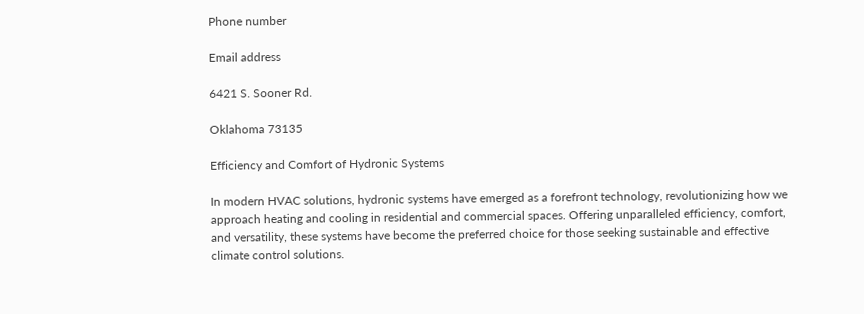Phone number

Email address

6421 S. Sooner Rd.

Oklahoma 73135

Efficiency and Comfort of Hydronic Systems

In modern HVAC solutions, hydronic systems have emerged as a forefront technology, revolutionizing how we approach heating and cooling in residential and commercial spaces. Offering unparalleled efficiency, comfort, and versatility, these systems have become the preferred choice for those seeking sustainable and effective climate control solutions.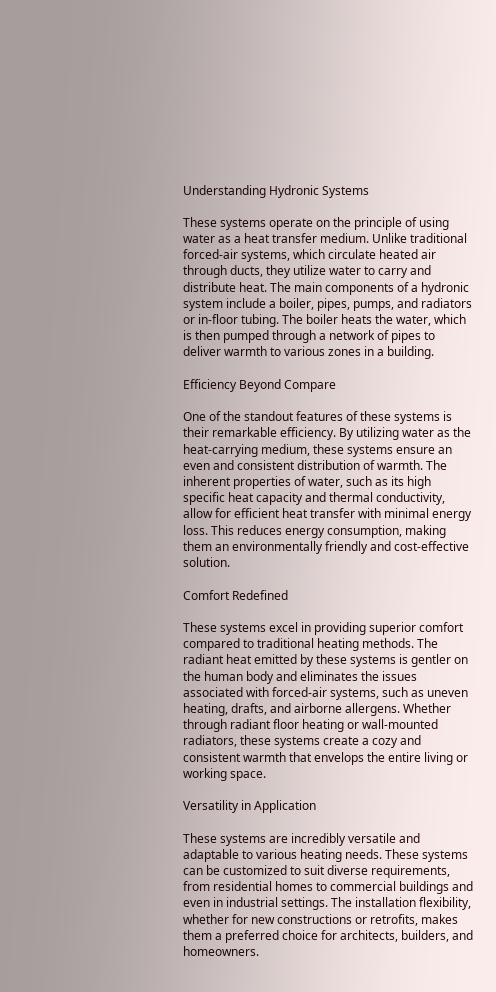Understanding Hydronic Systems

These systems operate on the principle of using water as a heat transfer medium. Unlike traditional forced-air systems, which circulate heated air through ducts, they utilize water to carry and distribute heat. The main components of a hydronic system include a boiler, pipes, pumps, and radiators or in-floor tubing. The boiler heats the water, which is then pumped through a network of pipes to deliver warmth to various zones in a building.

Efficiency Beyond Compare

One of the standout features of these systems is their remarkable efficiency. By utilizing water as the heat-carrying medium, these systems ensure an even and consistent distribution of warmth. The inherent properties of water, such as its high specific heat capacity and thermal conductivity, allow for efficient heat transfer with minimal energy loss. This reduces energy consumption, making them an environmentally friendly and cost-effective solution.

Comfort Redefined

These systems excel in providing superior comfort compared to traditional heating methods. The radiant heat emitted by these systems is gentler on the human body and eliminates the issues associated with forced-air systems, such as uneven heating, drafts, and airborne allergens. Whether through radiant floor heating or wall-mounted radiators, these systems create a cozy and consistent warmth that envelops the entire living or working space.

Versatility in Application

These systems are incredibly versatile and adaptable to various heating needs. These systems can be customized to suit diverse requirements, from residential homes to commercial buildings and even in industrial settings. The installation flexibility, whether for new constructions or retrofits, makes them a preferred choice for architects, builders, and homeowners.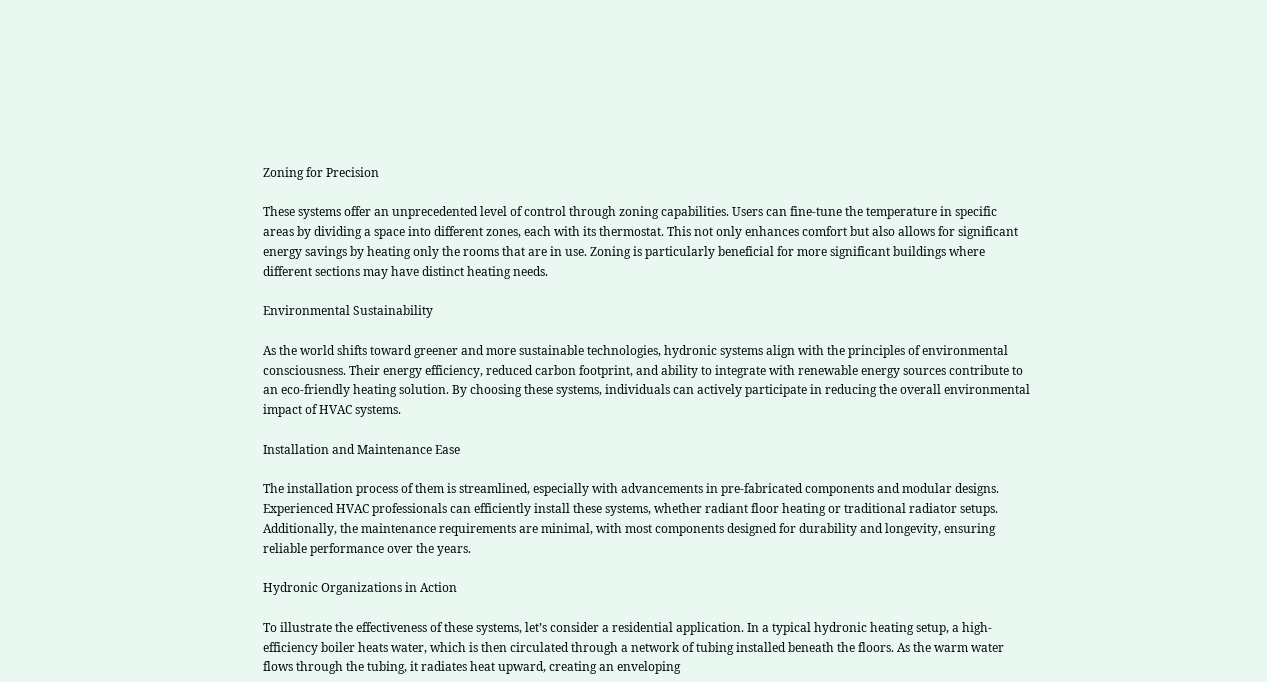Zoning for Precision

These systems offer an unprecedented level of control through zoning capabilities. Users can fine-tune the temperature in specific areas by dividing a space into different zones, each with its thermostat. This not only enhances comfort but also allows for significant energy savings by heating only the rooms that are in use. Zoning is particularly beneficial for more significant buildings where different sections may have distinct heating needs.

Environmental Sustainability

As the world shifts toward greener and more sustainable technologies, hydronic systems align with the principles of environmental consciousness. Their energy efficiency, reduced carbon footprint, and ability to integrate with renewable energy sources contribute to an eco-friendly heating solution. By choosing these systems, individuals can actively participate in reducing the overall environmental impact of HVAC systems.

Installation and Maintenance Ease

The installation process of them is streamlined, especially with advancements in pre-fabricated components and modular designs. Experienced HVAC professionals can efficiently install these systems, whether radiant floor heating or traditional radiator setups. Additionally, the maintenance requirements are minimal, with most components designed for durability and longevity, ensuring reliable performance over the years.

Hydronic Organizations in Action

To illustrate the effectiveness of these systems, let’s consider a residential application. In a typical hydronic heating setup, a high-efficiency boiler heats water, which is then circulated through a network of tubing installed beneath the floors. As the warm water flows through the tubing, it radiates heat upward, creating an enveloping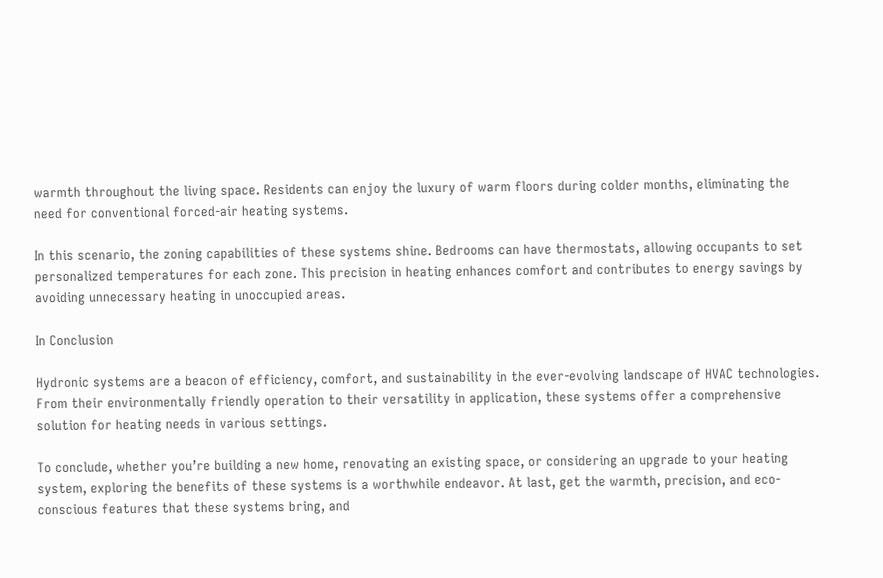warmth throughout the living space. Residents can enjoy the luxury of warm floors during colder months, eliminating the need for conventional forced-air heating systems.

In this scenario, the zoning capabilities of these systems shine. Bedrooms can have thermostats, allowing occupants to set personalized temperatures for each zone. This precision in heating enhances comfort and contributes to energy savings by avoiding unnecessary heating in unoccupied areas.

In Conclusion

Hydronic systems are a beacon of efficiency, comfort, and sustainability in the ever-evolving landscape of HVAC technologies. From their environmentally friendly operation to their versatility in application, these systems offer a comprehensive solution for heating needs in various settings.

To conclude, whether you’re building a new home, renovating an existing space, or considering an upgrade to your heating system, exploring the benefits of these systems is a worthwhile endeavor. At last, get the warmth, precision, and eco-conscious features that these systems bring, and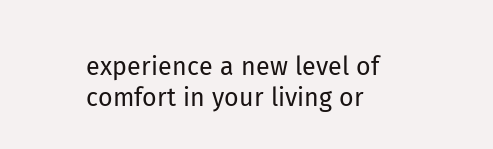experience a new level of comfort in your living or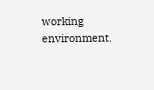working environment.